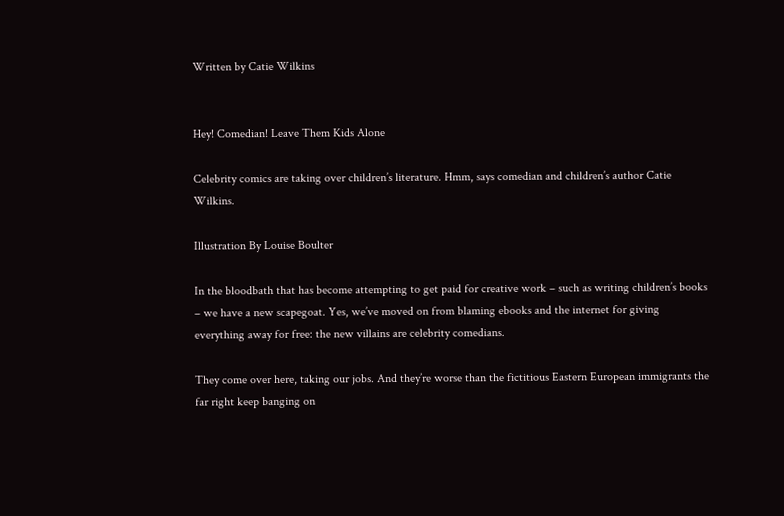Written by Catie Wilkins


Hey! Comedian! Leave Them Kids Alone

Celebrity comics are taking over children’s literature. Hmm, says comedian and children’s author Catie Wilkins.

Illustration By Louise Boulter

In the bloodbath that has become attempting to get paid for creative work – such as writing children’s books – we have a new scapegoat. Yes, we’ve moved on from blaming ebooks and the internet for giving everything away for free: the new villains are celebrity comedians.

They come over here, taking our jobs. And they’re worse than the fictitious Eastern European immigrants the far right keep banging on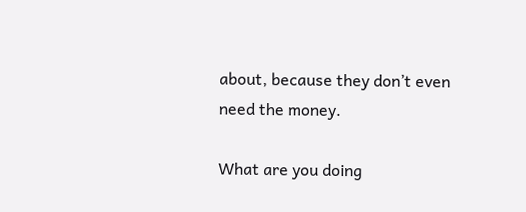about, because they don’t even need the money.

What are you doing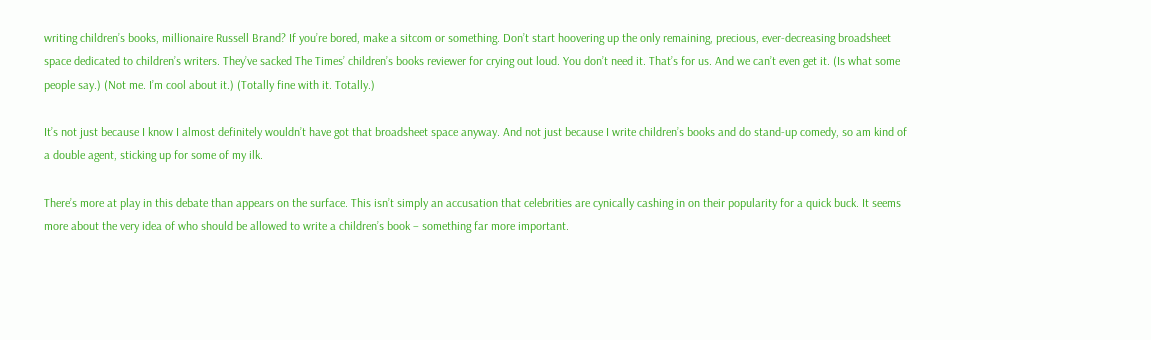writing children’s books, millionaire Russell Brand? If you’re bored, make a sitcom or something. Don’t start hoovering up the only remaining, precious, ever-decreasing broadsheet space dedicated to children’s writers. They’ve sacked The Times’ children’s books reviewer for crying out loud. You don’t need it. That’s for us. And we can’t even get it. (Is what some people say.) (Not me. I’m cool about it.) (Totally fine with it. Totally.)

It’s not just because I know I almost definitely wouldn’t have got that broadsheet space anyway. And not just because I write children’s books and do stand-up comedy, so am kind of a double agent, sticking up for some of my ilk.

There’s more at play in this debate than appears on the surface. This isn’t simply an accusation that celebrities are cynically cashing in on their popularity for a quick buck. It seems more about the very idea of who should be allowed to write a children’s book – something far more important.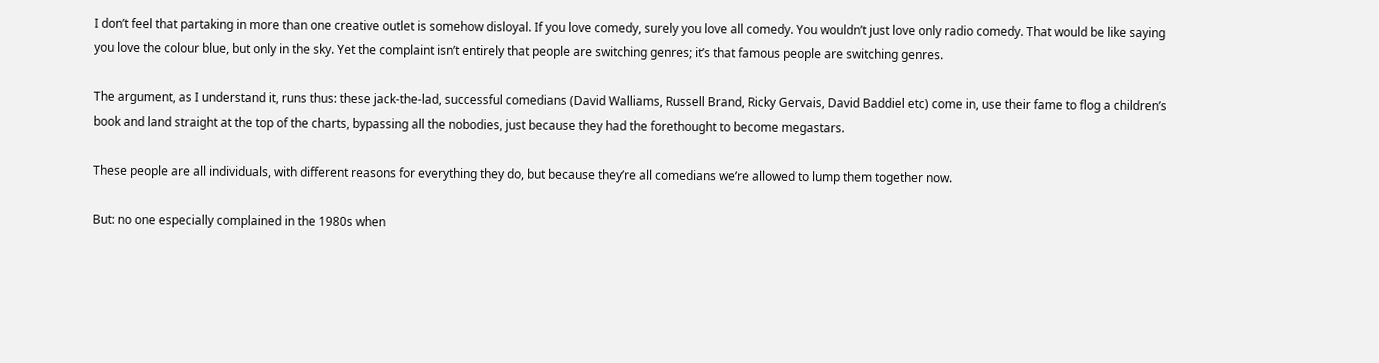I don’t feel that partaking in more than one creative outlet is somehow disloyal. If you love comedy, surely you love all comedy. You wouldn’t just love only radio comedy. That would be like saying you love the colour blue, but only in the sky. Yet the complaint isn’t entirely that people are switching genres; it’s that famous people are switching genres.

The argument, as I understand it, runs thus: these jack-the-lad, successful comedians (David Walliams, Russell Brand, Ricky Gervais, David Baddiel etc) come in, use their fame to flog a children’s book and land straight at the top of the charts, bypassing all the nobodies, just because they had the forethought to become megastars.

These people are all individuals, with different reasons for everything they do, but because they’re all comedians we’re allowed to lump them together now.

But: no one especially complained in the 1980s when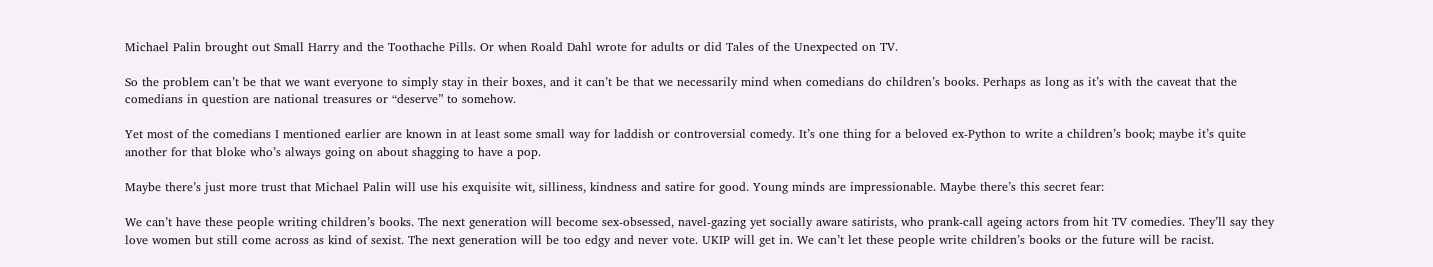Michael Palin brought out Small Harry and the Toothache Pills. Or when Roald Dahl wrote for adults or did Tales of the Unexpected on TV.

So the problem can’t be that we want everyone to simply stay in their boxes, and it can’t be that we necessarily mind when comedians do children’s books. Perhaps as long as it’s with the caveat that the comedians in question are national treasures or “deserve” to somehow.

Yet most of the comedians I mentioned earlier are known in at least some small way for laddish or controversial comedy. It’s one thing for a beloved ex-Python to write a children’s book; maybe it’s quite another for that bloke who’s always going on about shagging to have a pop.

Maybe there’s just more trust that Michael Palin will use his exquisite wit, silliness, kindness and satire for good. Young minds are impressionable. Maybe there’s this secret fear:

We can’t have these people writing children’s books. The next generation will become sex-obsessed, navel-gazing yet socially aware satirists, who prank-call ageing actors from hit TV comedies. They’ll say they love women but still come across as kind of sexist. The next generation will be too edgy and never vote. UKIP will get in. We can’t let these people write children’s books or the future will be racist.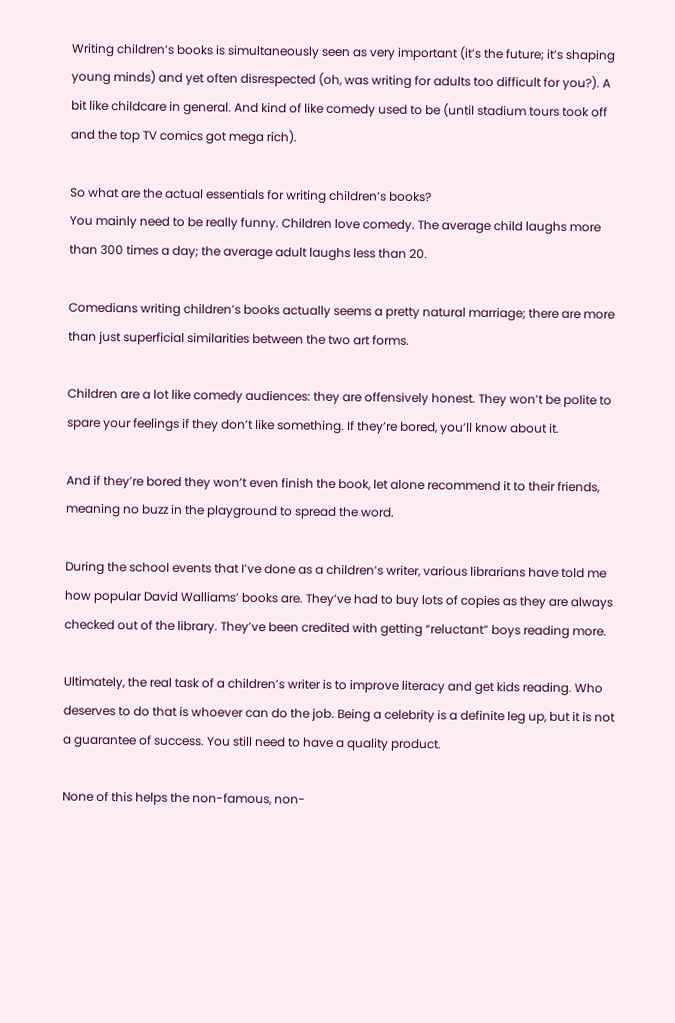Writing children’s books is simultaneously seen as very important (it’s the future; it’s shaping young minds) and yet often disrespected (oh, was writing for adults too difficult for you?). A bit like childcare in general. And kind of like comedy used to be (until stadium tours took off and the top TV comics got mega rich).

So what are the actual essentials for writing children’s books?
You mainly need to be really funny. Children love comedy. The average child laughs more than 300 times a day; the average adult laughs less than 20.

Comedians writing children’s books actually seems a pretty natural marriage; there are more than just superficial similarities between the two art forms.

Children are a lot like comedy audiences: they are offensively honest. They won’t be polite to spare your feelings if they don’t like something. If they’re bored, you’ll know about it.

And if they’re bored they won’t even finish the book, let alone recommend it to their friends, meaning no buzz in the playground to spread the word.

During the school events that I’ve done as a children’s writer, various librarians have told me how popular David Walliams’ books are. They’ve had to buy lots of copies as they are always checked out of the library. They’ve been credited with getting “reluctant” boys reading more.

Ultimately, the real task of a children’s writer is to improve literacy and get kids reading. Who deserves to do that is whoever can do the job. Being a celebrity is a definite leg up, but it is not a guarantee of success. You still need to have a quality product.

None of this helps the non-famous, non-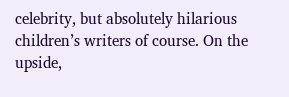celebrity, but absolutely hilarious children’s writers of course. On the upside,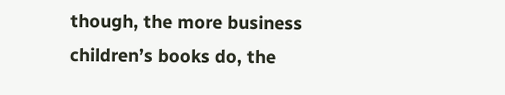though, the more business children’s books do, the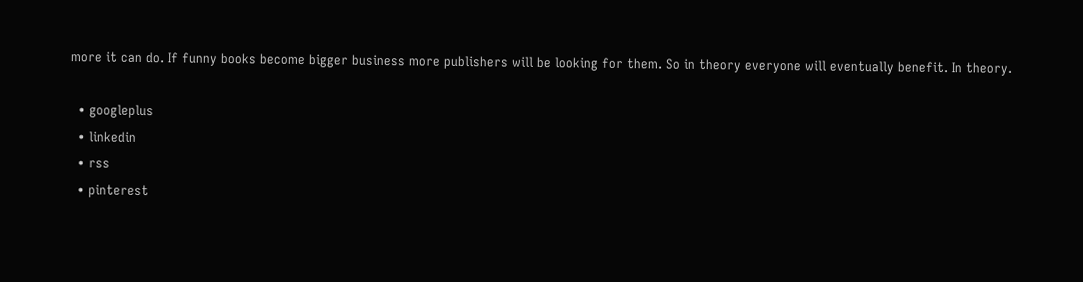more it can do. If funny books become bigger business more publishers will be looking for them. So in theory everyone will eventually benefit. In theory.

  • googleplus
  • linkedin
  • rss
  • pinterest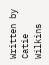Written by Catie Wilkins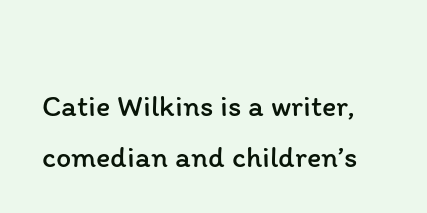Catie Wilkins is a writer, comedian and children’s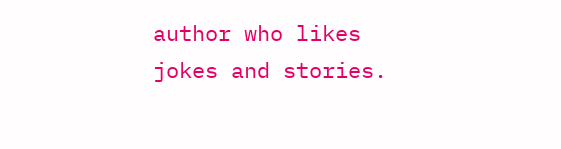author who likes jokes and stories.